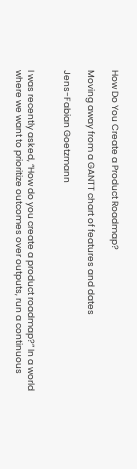How Do You Create a Product Roadmap?

Moving away from a GANTT chart of features and dates

Jens-Fabian Goetzmann


I was recently asked, “How do you create a product roadmap?” In a world where we want to prioritize outcomes over outputs, run a continuous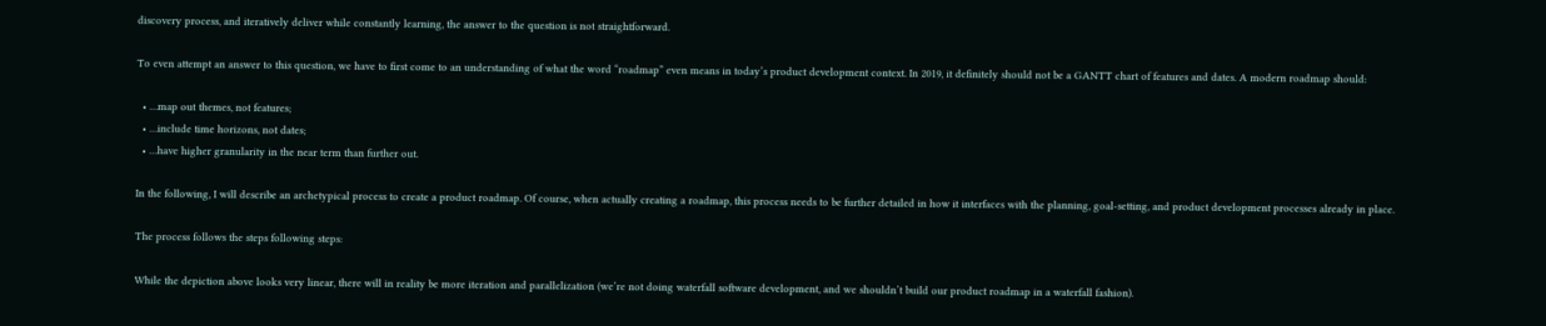discovery process, and iteratively deliver while constantly learning, the answer to the question is not straightforward.

To even attempt an answer to this question, we have to first come to an understanding of what the word “roadmap” even means in today’s product development context. In 2019, it definitely should not be a GANTT chart of features and dates. A modern roadmap should:

  • …map out themes, not features;
  • …include time horizons, not dates;
  • …have higher granularity in the near term than further out.

In the following, I will describe an archetypical process to create a product roadmap. Of course, when actually creating a roadmap, this process needs to be further detailed in how it interfaces with the planning, goal-setting, and product development processes already in place.

The process follows the steps following steps:

While the depiction above looks very linear, there will in reality be more iteration and parallelization (we’re not doing waterfall software development, and we shouldn’t build our product roadmap in a waterfall fashion).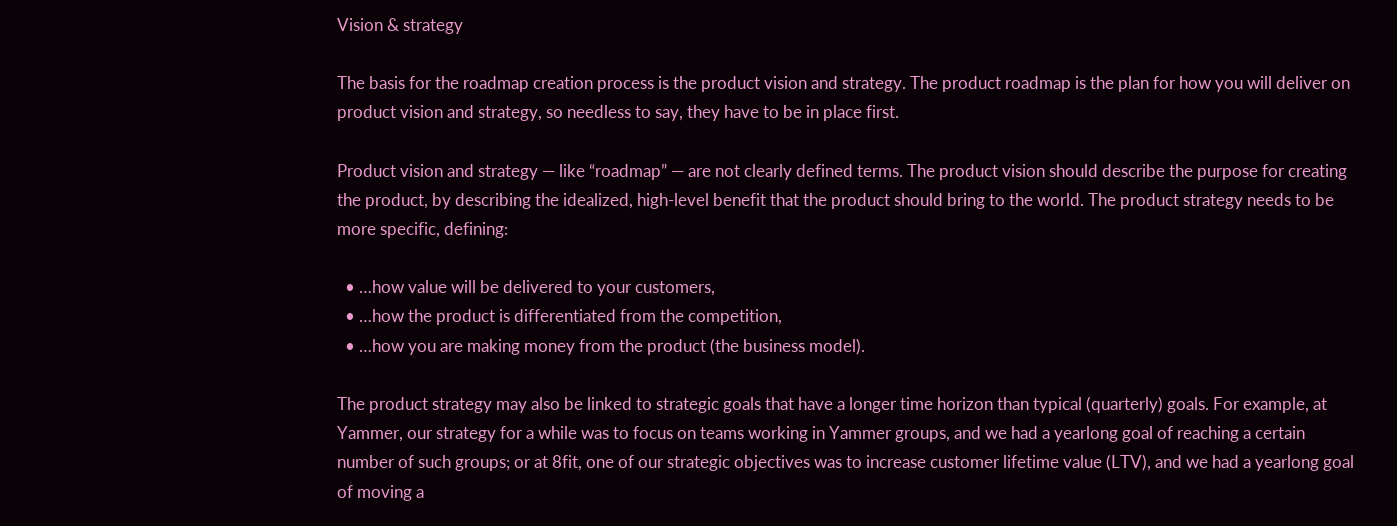Vision & strategy

The basis for the roadmap creation process is the product vision and strategy. The product roadmap is the plan for how you will deliver on product vision and strategy, so needless to say, they have to be in place first.

Product vision and strategy — like “roadmap” — are not clearly defined terms. The product vision should describe the purpose for creating the product, by describing the idealized, high-level benefit that the product should bring to the world. The product strategy needs to be more specific, defining:

  • …how value will be delivered to your customers,
  • …how the product is differentiated from the competition,
  • …how you are making money from the product (the business model).

The product strategy may also be linked to strategic goals that have a longer time horizon than typical (quarterly) goals. For example, at Yammer, our strategy for a while was to focus on teams working in Yammer groups, and we had a yearlong goal of reaching a certain number of such groups; or at 8fit, one of our strategic objectives was to increase customer lifetime value (LTV), and we had a yearlong goal of moving a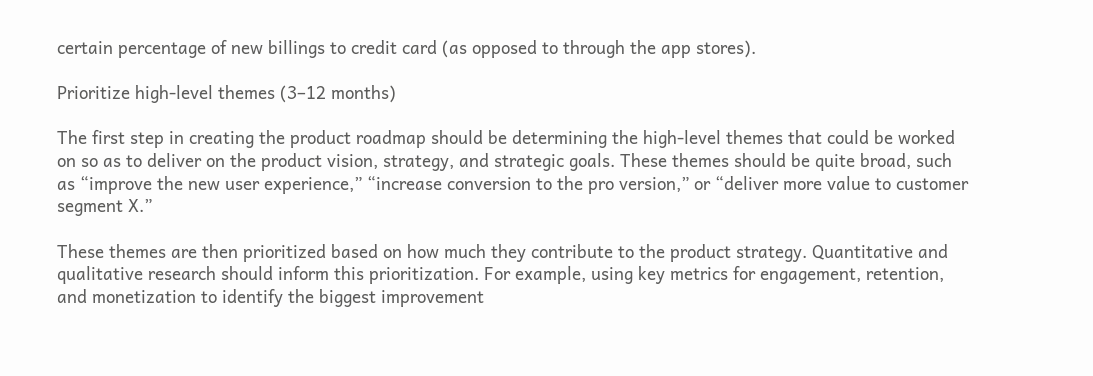certain percentage of new billings to credit card (as opposed to through the app stores).

Prioritize high-level themes (3–12 months)

The first step in creating the product roadmap should be determining the high-level themes that could be worked on so as to deliver on the product vision, strategy, and strategic goals. These themes should be quite broad, such as “improve the new user experience,” “increase conversion to the pro version,” or “deliver more value to customer segment X.”

These themes are then prioritized based on how much they contribute to the product strategy. Quantitative and qualitative research should inform this prioritization. For example, using key metrics for engagement, retention, and monetization to identify the biggest improvement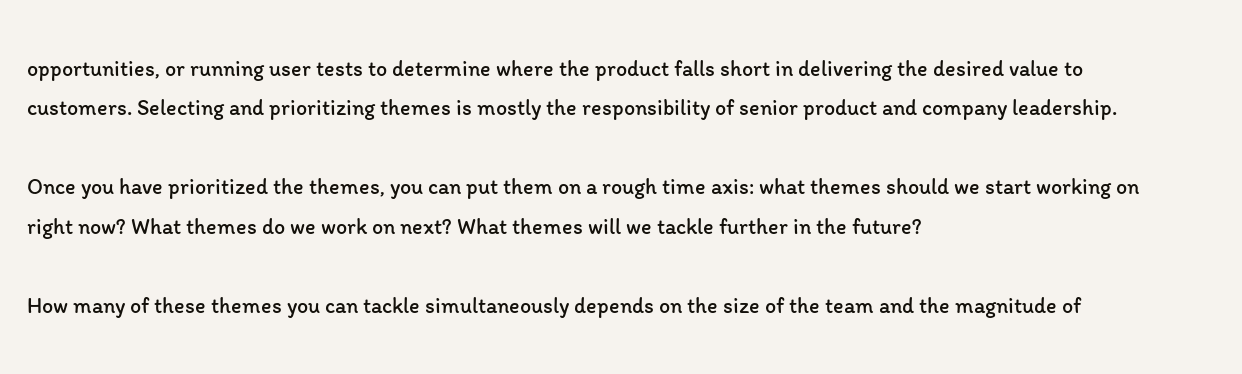opportunities, or running user tests to determine where the product falls short in delivering the desired value to customers. Selecting and prioritizing themes is mostly the responsibility of senior product and company leadership.

Once you have prioritized the themes, you can put them on a rough time axis: what themes should we start working on right now? What themes do we work on next? What themes will we tackle further in the future?

How many of these themes you can tackle simultaneously depends on the size of the team and the magnitude of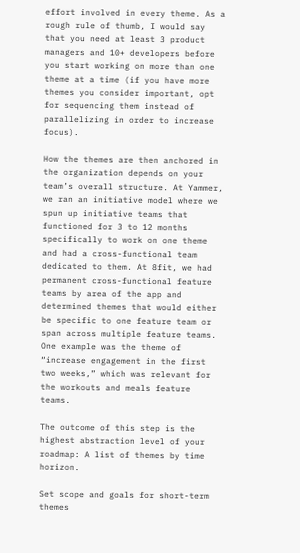effort involved in every theme. As a rough rule of thumb, I would say that you need at least 3 product managers and 10+ developers before you start working on more than one theme at a time (if you have more themes you consider important, opt for sequencing them instead of parallelizing in order to increase focus).

How the themes are then anchored in the organization depends on your team’s overall structure. At Yammer, we ran an initiative model where we spun up initiative teams that functioned for 3 to 12 months specifically to work on one theme and had a cross-functional team dedicated to them. At 8fit, we had permanent cross-functional feature teams by area of the app and determined themes that would either be specific to one feature team or span across multiple feature teams. One example was the theme of “increase engagement in the first two weeks,” which was relevant for the workouts and meals feature teams.

The outcome of this step is the highest abstraction level of your roadmap: A list of themes by time horizon.

Set scope and goals for short-term themes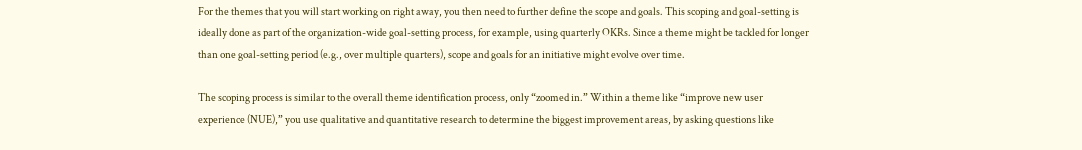For the themes that you will start working on right away, you then need to further define the scope and goals. This scoping and goal-setting is ideally done as part of the organization-wide goal-setting process, for example, using quarterly OKRs. Since a theme might be tackled for longer than one goal-setting period (e.g., over multiple quarters), scope and goals for an initiative might evolve over time.

The scoping process is similar to the overall theme identification process, only “zoomed in.” Within a theme like “improve new user experience (NUE),” you use qualitative and quantitative research to determine the biggest improvement areas, by asking questions like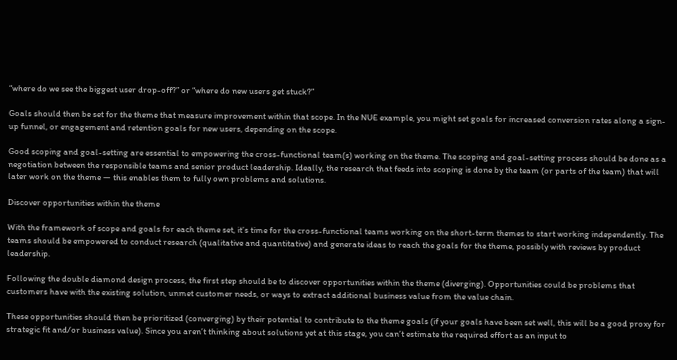“where do we see the biggest user drop-off?” or “where do new users get stuck?”

Goals should then be set for the theme that measure improvement within that scope. In the NUE example, you might set goals for increased conversion rates along a sign-up funnel, or engagement and retention goals for new users, depending on the scope.

Good scoping and goal-setting are essential to empowering the cross-functional team(s) working on the theme. The scoping and goal-setting process should be done as a negotiation between the responsible teams and senior product leadership. Ideally, the research that feeds into scoping is done by the team (or parts of the team) that will later work on the theme — this enables them to fully own problems and solutions.

Discover opportunities within the theme

With the framework of scope and goals for each theme set, it’s time for the cross-functional teams working on the short-term themes to start working independently. The teams should be empowered to conduct research (qualitative and quantitative) and generate ideas to reach the goals for the theme, possibly with reviews by product leadership.

Following the double diamond design process, the first step should be to discover opportunities within the theme (diverging). Opportunities could be problems that customers have with the existing solution, unmet customer needs, or ways to extract additional business value from the value chain.

These opportunities should then be prioritized (converging) by their potential to contribute to the theme goals (if your goals have been set well, this will be a good proxy for strategic fit and/or business value). Since you aren’t thinking about solutions yet at this stage, you can’t estimate the required effort as an input to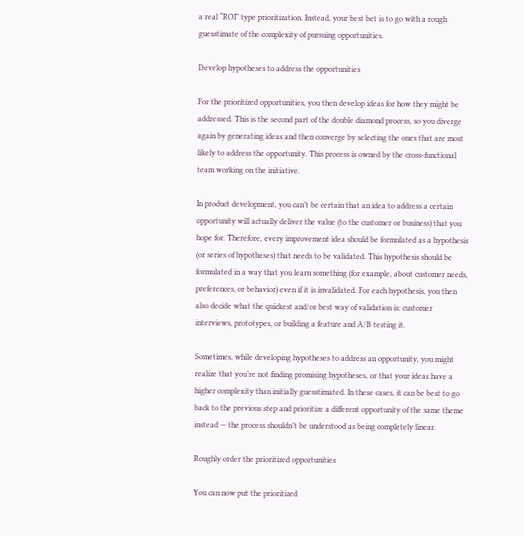a real “ROI” type prioritization. Instead, your best bet is to go with a rough guesstimate of the complexity of pursuing opportunities.

Develop hypotheses to address the opportunities

For the prioritized opportunities, you then develop ideas for how they might be addressed. This is the second part of the double diamond process, so you diverge again by generating ideas and then converge by selecting the ones that are most likely to address the opportunity. This process is owned by the cross-functional team working on the initiative.

In product development, you can’t be certain that an idea to address a certain opportunity will actually deliver the value (to the customer or business) that you hope for. Therefore, every improvement idea should be formulated as a hypothesis (or series of hypotheses) that needs to be validated. This hypothesis should be formulated in a way that you learn something (for example, about customer needs, preferences, or behavior) even if it is invalidated. For each hypothesis, you then also decide what the quickest and/or best way of validation is: customer interviews, prototypes, or building a feature and A/B testing it.

Sometimes, while developing hypotheses to address an opportunity, you might realize that you’re not finding promising hypotheses, or that your ideas have a higher complexity than initially guesstimated. In these cases, it can be best to go back to the previous step and prioritize a different opportunity of the same theme instead — the process shouldn’t be understood as being completely linear.

Roughly order the prioritized opportunities

You can now put the prioritized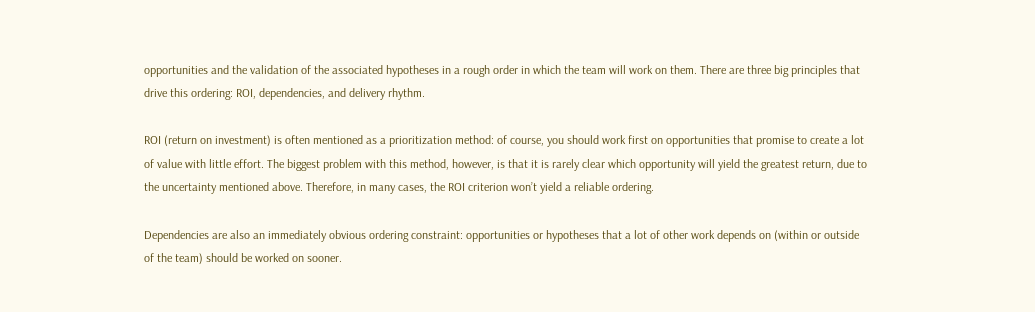opportunities and the validation of the associated hypotheses in a rough order in which the team will work on them. There are three big principles that drive this ordering: ROI, dependencies, and delivery rhythm.

ROI (return on investment) is often mentioned as a prioritization method: of course, you should work first on opportunities that promise to create a lot of value with little effort. The biggest problem with this method, however, is that it is rarely clear which opportunity will yield the greatest return, due to the uncertainty mentioned above. Therefore, in many cases, the ROI criterion won’t yield a reliable ordering.

Dependencies are also an immediately obvious ordering constraint: opportunities or hypotheses that a lot of other work depends on (within or outside of the team) should be worked on sooner.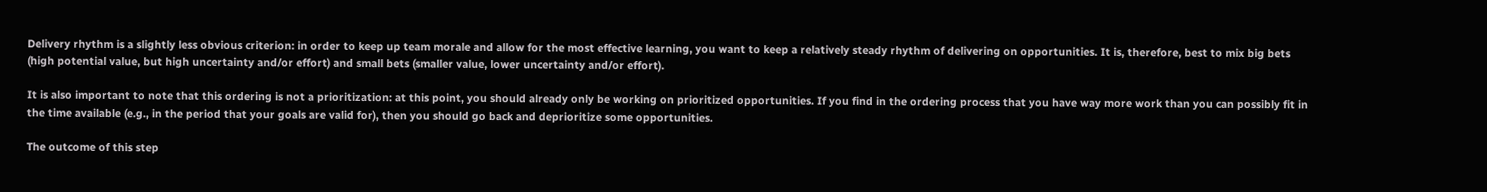Delivery rhythm is a slightly less obvious criterion: in order to keep up team morale and allow for the most effective learning, you want to keep a relatively steady rhythm of delivering on opportunities. It is, therefore, best to mix big bets (high potential value, but high uncertainty and/or effort) and small bets (smaller value, lower uncertainty and/or effort).

It is also important to note that this ordering is not a prioritization: at this point, you should already only be working on prioritized opportunities. If you find in the ordering process that you have way more work than you can possibly fit in the time available (e.g., in the period that your goals are valid for), then you should go back and deprioritize some opportunities.

The outcome of this step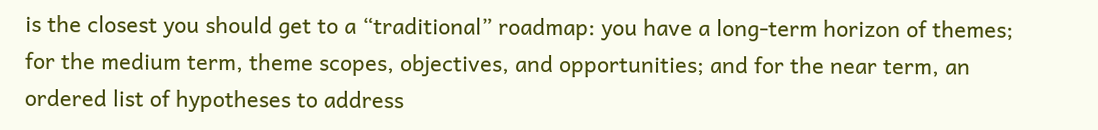is the closest you should get to a “traditional” roadmap: you have a long-term horizon of themes; for the medium term, theme scopes, objectives, and opportunities; and for the near term, an ordered list of hypotheses to address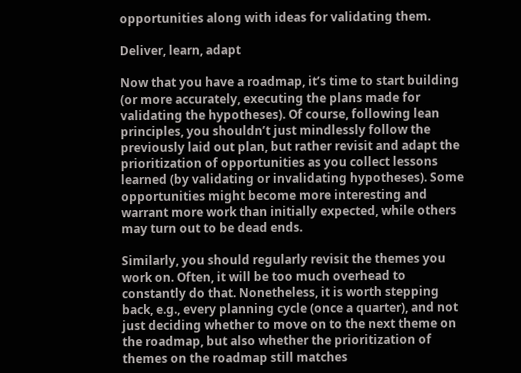opportunities along with ideas for validating them.

Deliver, learn, adapt

Now that you have a roadmap, it’s time to start building (or more accurately, executing the plans made for validating the hypotheses). Of course, following lean principles, you shouldn’t just mindlessly follow the previously laid out plan, but rather revisit and adapt the prioritization of opportunities as you collect lessons learned (by validating or invalidating hypotheses). Some opportunities might become more interesting and warrant more work than initially expected, while others may turn out to be dead ends.

Similarly, you should regularly revisit the themes you work on. Often, it will be too much overhead to constantly do that. Nonetheless, it is worth stepping back, e.g., every planning cycle (once a quarter), and not just deciding whether to move on to the next theme on the roadmap, but also whether the prioritization of themes on the roadmap still matches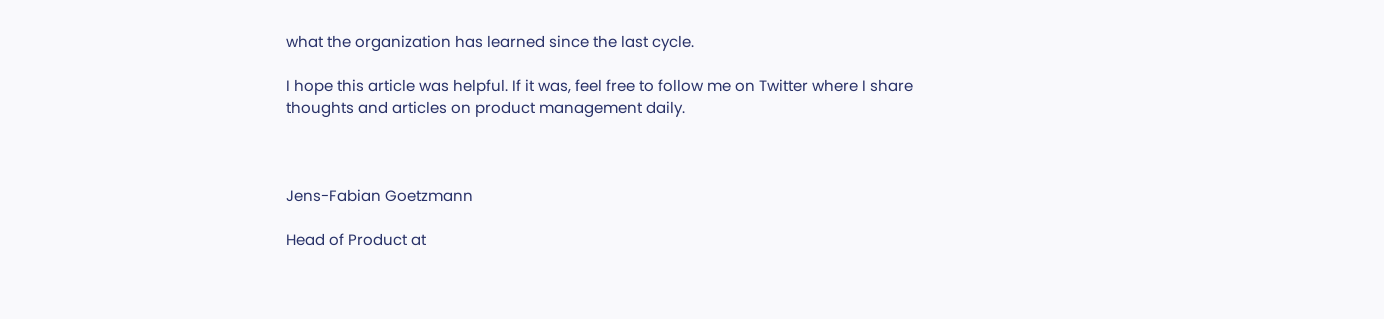what the organization has learned since the last cycle.

I hope this article was helpful. If it was, feel free to follow me on Twitter where I share thoughts and articles on product management daily.



Jens-Fabian Goetzmann

Head of Product at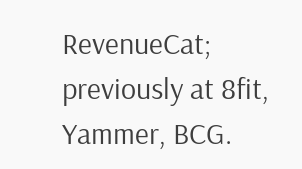RevenueCat; previously at 8fit, Yammer, BCG.